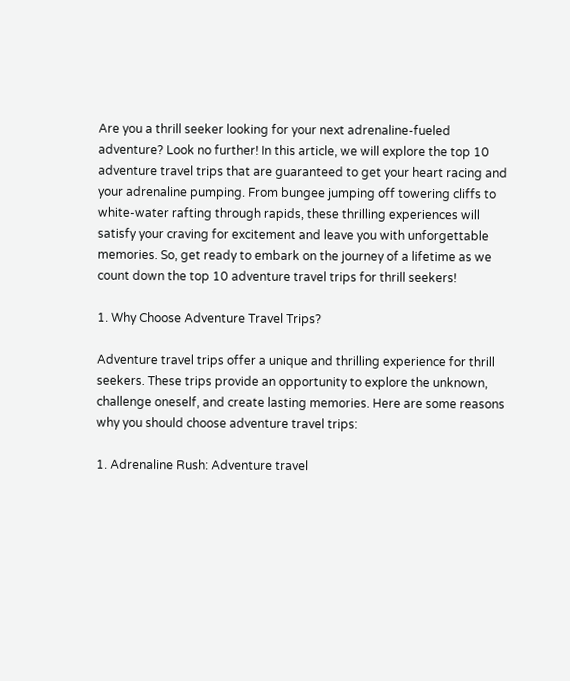Are you a thrill seeker looking for your next adrenaline-fueled adventure? Look no further! In this article, we will explore the top 10 adventure travel trips that are guaranteed to get your heart racing and your adrenaline pumping. From bungee jumping off towering cliffs to white-water rafting through rapids, these thrilling experiences will satisfy your craving for excitement and leave you with unforgettable memories. So, get ready to embark on the journey of a lifetime as we count down the top 10 adventure travel trips for thrill seekers!

1. Why Choose Adventure Travel Trips?

Adventure travel trips offer a unique and thrilling experience for thrill seekers. These trips provide an opportunity to explore the unknown, challenge oneself, and create lasting memories. Here are some reasons why you should choose adventure travel trips:

1. Adrenaline Rush: Adventure travel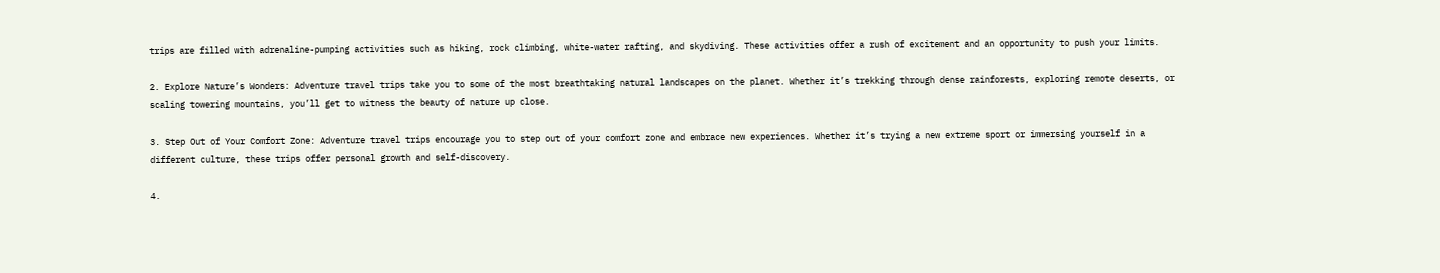trips are filled with adrenaline-pumping activities such as hiking, rock climbing, white-water rafting, and skydiving. These activities offer a rush of excitement and an opportunity to push your limits.

2. Explore Nature’s Wonders: Adventure travel trips take you to some of the most breathtaking natural landscapes on the planet. Whether it’s trekking through dense rainforests, exploring remote deserts, or scaling towering mountains, you’ll get to witness the beauty of nature up close.

3. Step Out of Your Comfort Zone: Adventure travel trips encourage you to step out of your comfort zone and embrace new experiences. Whether it’s trying a new extreme sport or immersing yourself in a different culture, these trips offer personal growth and self-discovery.

4.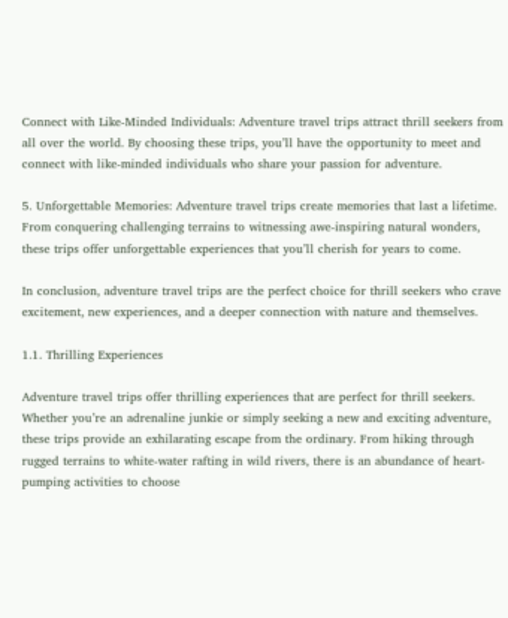Connect with Like-Minded Individuals: Adventure travel trips attract thrill seekers from all over the world. By choosing these trips, you’ll have the opportunity to meet and connect with like-minded individuals who share your passion for adventure.

5. Unforgettable Memories: Adventure travel trips create memories that last a lifetime. From conquering challenging terrains to witnessing awe-inspiring natural wonders, these trips offer unforgettable experiences that you’ll cherish for years to come.

In conclusion, adventure travel trips are the perfect choice for thrill seekers who crave excitement, new experiences, and a deeper connection with nature and themselves.

1.1. Thrilling Experiences

Adventure travel trips offer thrilling experiences that are perfect for thrill seekers. Whether you’re an adrenaline junkie or simply seeking a new and exciting adventure, these trips provide an exhilarating escape from the ordinary. From hiking through rugged terrains to white-water rafting in wild rivers, there is an abundance of heart-pumping activities to choose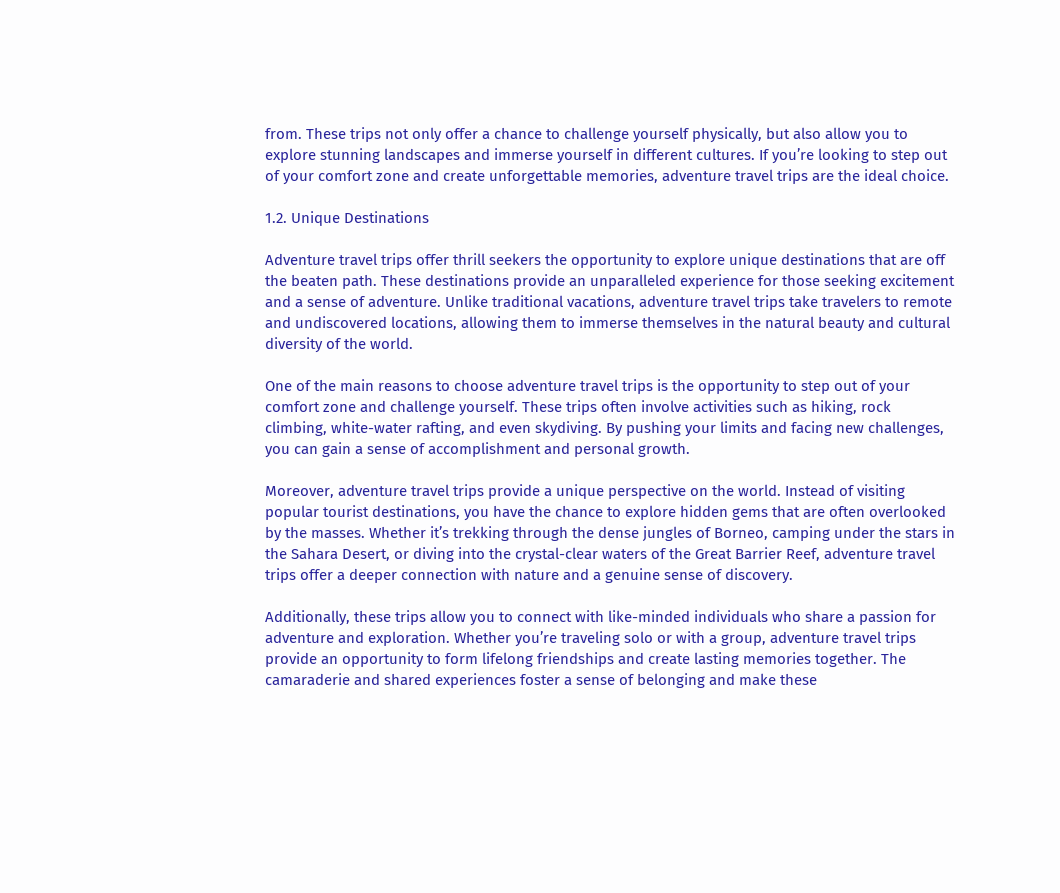from. These trips not only offer a chance to challenge yourself physically, but also allow you to explore stunning landscapes and immerse yourself in different cultures. If you’re looking to step out of your comfort zone and create unforgettable memories, adventure travel trips are the ideal choice.

1.2. Unique Destinations

Adventure travel trips offer thrill seekers the opportunity to explore unique destinations that are off the beaten path. These destinations provide an unparalleled experience for those seeking excitement and a sense of adventure. Unlike traditional vacations, adventure travel trips take travelers to remote and undiscovered locations, allowing them to immerse themselves in the natural beauty and cultural diversity of the world.

One of the main reasons to choose adventure travel trips is the opportunity to step out of your comfort zone and challenge yourself. These trips often involve activities such as hiking, rock climbing, white-water rafting, and even skydiving. By pushing your limits and facing new challenges, you can gain a sense of accomplishment and personal growth.

Moreover, adventure travel trips provide a unique perspective on the world. Instead of visiting popular tourist destinations, you have the chance to explore hidden gems that are often overlooked by the masses. Whether it’s trekking through the dense jungles of Borneo, camping under the stars in the Sahara Desert, or diving into the crystal-clear waters of the Great Barrier Reef, adventure travel trips offer a deeper connection with nature and a genuine sense of discovery.

Additionally, these trips allow you to connect with like-minded individuals who share a passion for adventure and exploration. Whether you’re traveling solo or with a group, adventure travel trips provide an opportunity to form lifelong friendships and create lasting memories together. The camaraderie and shared experiences foster a sense of belonging and make these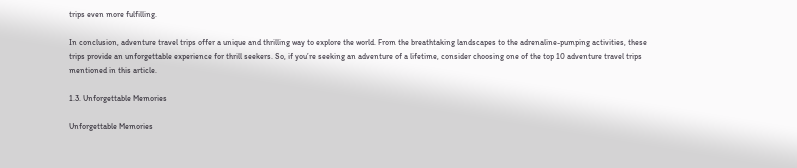trips even more fulfilling.

In conclusion, adventure travel trips offer a unique and thrilling way to explore the world. From the breathtaking landscapes to the adrenaline-pumping activities, these trips provide an unforgettable experience for thrill seekers. So, if you’re seeking an adventure of a lifetime, consider choosing one of the top 10 adventure travel trips mentioned in this article.

1.3. Unforgettable Memories

Unforgettable Memories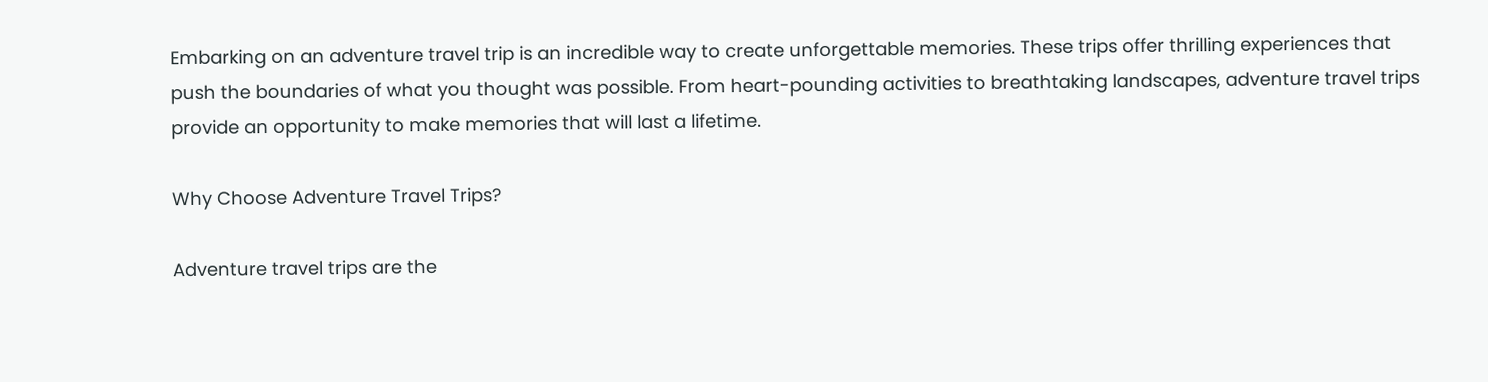Embarking on an adventure travel trip is an incredible way to create unforgettable memories. These trips offer thrilling experiences that push the boundaries of what you thought was possible. From heart-pounding activities to breathtaking landscapes, adventure travel trips provide an opportunity to make memories that will last a lifetime.

Why Choose Adventure Travel Trips?

Adventure travel trips are the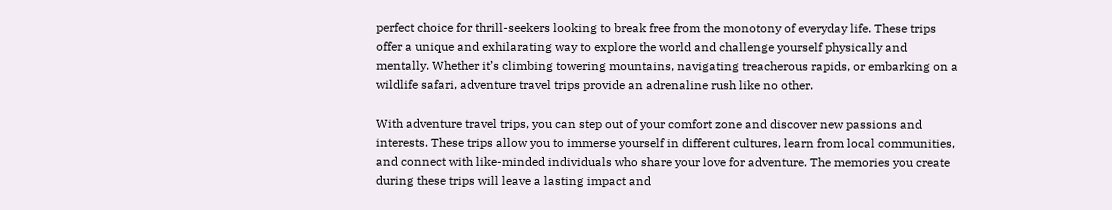perfect choice for thrill-seekers looking to break free from the monotony of everyday life. These trips offer a unique and exhilarating way to explore the world and challenge yourself physically and mentally. Whether it’s climbing towering mountains, navigating treacherous rapids, or embarking on a wildlife safari, adventure travel trips provide an adrenaline rush like no other.

With adventure travel trips, you can step out of your comfort zone and discover new passions and interests. These trips allow you to immerse yourself in different cultures, learn from local communities, and connect with like-minded individuals who share your love for adventure. The memories you create during these trips will leave a lasting impact and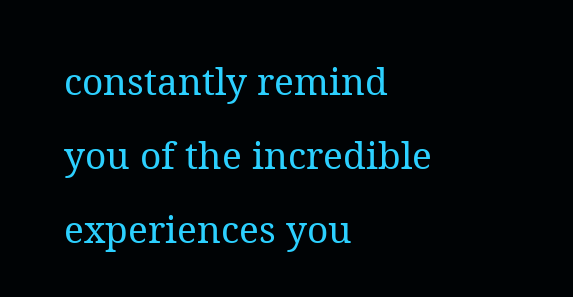constantly remind you of the incredible experiences you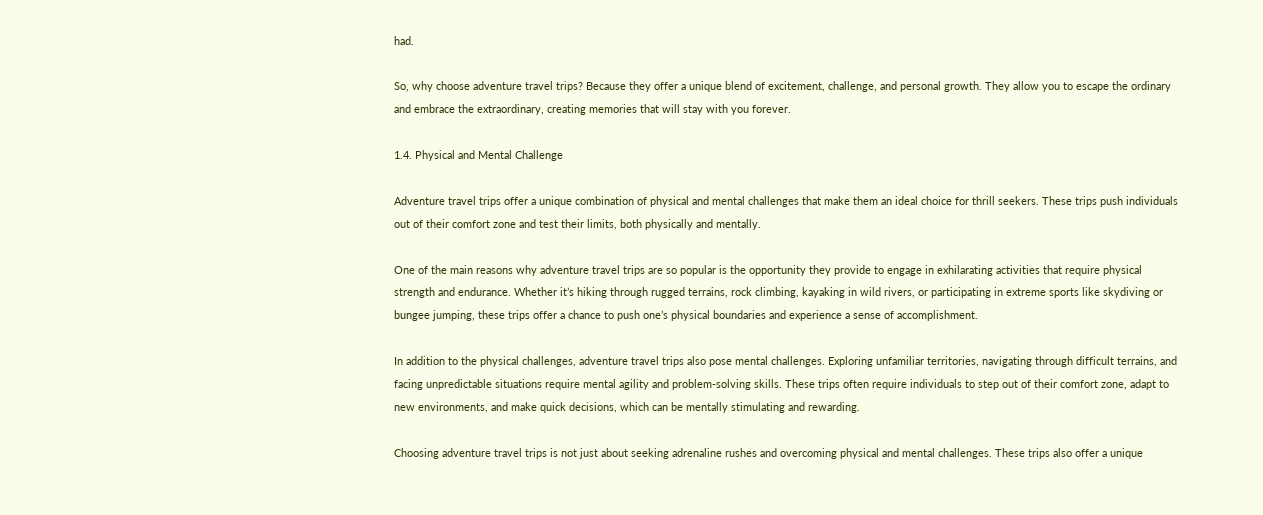had.

So, why choose adventure travel trips? Because they offer a unique blend of excitement, challenge, and personal growth. They allow you to escape the ordinary and embrace the extraordinary, creating memories that will stay with you forever.

1.4. Physical and Mental Challenge

Adventure travel trips offer a unique combination of physical and mental challenges that make them an ideal choice for thrill seekers. These trips push individuals out of their comfort zone and test their limits, both physically and mentally.

One of the main reasons why adventure travel trips are so popular is the opportunity they provide to engage in exhilarating activities that require physical strength and endurance. Whether it’s hiking through rugged terrains, rock climbing, kayaking in wild rivers, or participating in extreme sports like skydiving or bungee jumping, these trips offer a chance to push one’s physical boundaries and experience a sense of accomplishment.

In addition to the physical challenges, adventure travel trips also pose mental challenges. Exploring unfamiliar territories, navigating through difficult terrains, and facing unpredictable situations require mental agility and problem-solving skills. These trips often require individuals to step out of their comfort zone, adapt to new environments, and make quick decisions, which can be mentally stimulating and rewarding.

Choosing adventure travel trips is not just about seeking adrenaline rushes and overcoming physical and mental challenges. These trips also offer a unique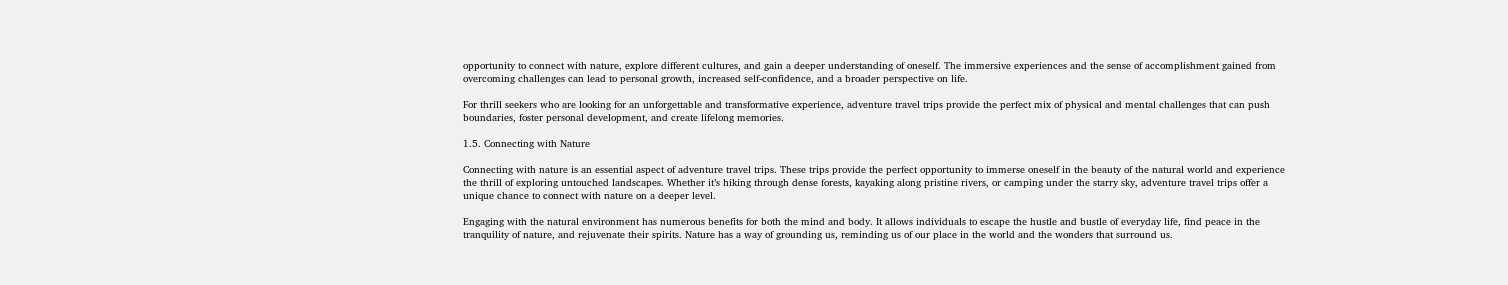opportunity to connect with nature, explore different cultures, and gain a deeper understanding of oneself. The immersive experiences and the sense of accomplishment gained from overcoming challenges can lead to personal growth, increased self-confidence, and a broader perspective on life.

For thrill seekers who are looking for an unforgettable and transformative experience, adventure travel trips provide the perfect mix of physical and mental challenges that can push boundaries, foster personal development, and create lifelong memories.

1.5. Connecting with Nature

Connecting with nature is an essential aspect of adventure travel trips. These trips provide the perfect opportunity to immerse oneself in the beauty of the natural world and experience the thrill of exploring untouched landscapes. Whether it’s hiking through dense forests, kayaking along pristine rivers, or camping under the starry sky, adventure travel trips offer a unique chance to connect with nature on a deeper level.

Engaging with the natural environment has numerous benefits for both the mind and body. It allows individuals to escape the hustle and bustle of everyday life, find peace in the tranquility of nature, and rejuvenate their spirits. Nature has a way of grounding us, reminding us of our place in the world and the wonders that surround us.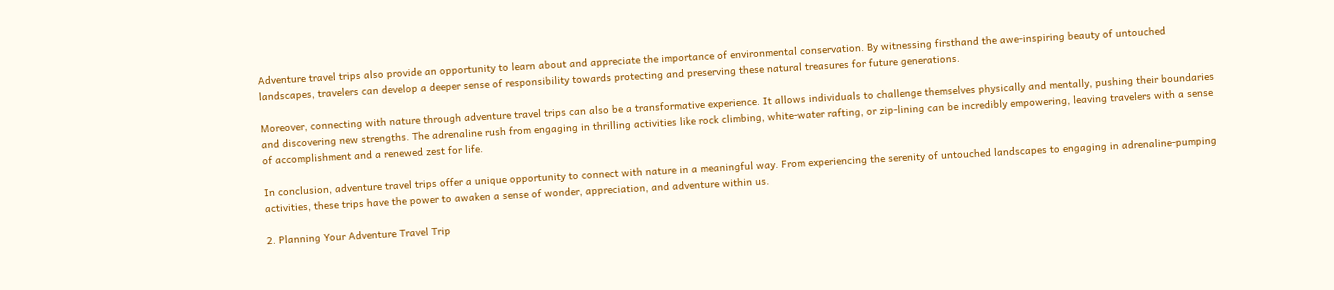Adventure travel trips also provide an opportunity to learn about and appreciate the importance of environmental conservation. By witnessing firsthand the awe-inspiring beauty of untouched landscapes, travelers can develop a deeper sense of responsibility towards protecting and preserving these natural treasures for future generations.

Moreover, connecting with nature through adventure travel trips can also be a transformative experience. It allows individuals to challenge themselves physically and mentally, pushing their boundaries and discovering new strengths. The adrenaline rush from engaging in thrilling activities like rock climbing, white-water rafting, or zip-lining can be incredibly empowering, leaving travelers with a sense of accomplishment and a renewed zest for life.

In conclusion, adventure travel trips offer a unique opportunity to connect with nature in a meaningful way. From experiencing the serenity of untouched landscapes to engaging in adrenaline-pumping activities, these trips have the power to awaken a sense of wonder, appreciation, and adventure within us.

2. Planning Your Adventure Travel Trip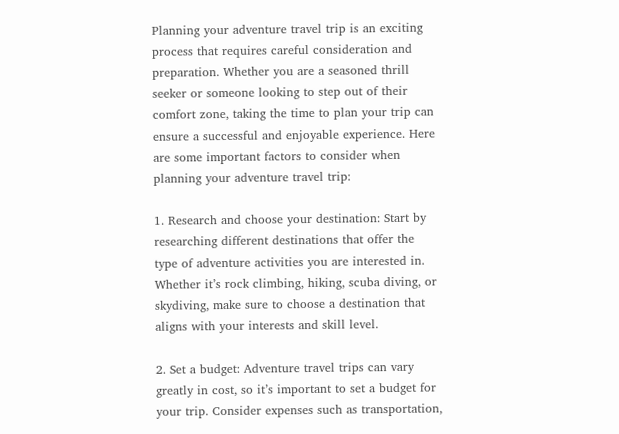Planning your adventure travel trip is an exciting process that requires careful consideration and preparation. Whether you are a seasoned thrill seeker or someone looking to step out of their comfort zone, taking the time to plan your trip can ensure a successful and enjoyable experience. Here are some important factors to consider when planning your adventure travel trip:

1. Research and choose your destination: Start by researching different destinations that offer the type of adventure activities you are interested in. Whether it’s rock climbing, hiking, scuba diving, or skydiving, make sure to choose a destination that aligns with your interests and skill level.

2. Set a budget: Adventure travel trips can vary greatly in cost, so it’s important to set a budget for your trip. Consider expenses such as transportation,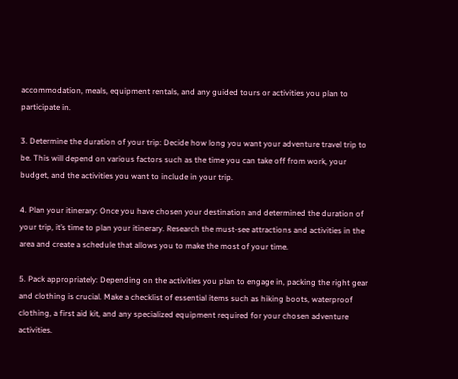accommodation, meals, equipment rentals, and any guided tours or activities you plan to participate in.

3. Determine the duration of your trip: Decide how long you want your adventure travel trip to be. This will depend on various factors such as the time you can take off from work, your budget, and the activities you want to include in your trip.

4. Plan your itinerary: Once you have chosen your destination and determined the duration of your trip, it’s time to plan your itinerary. Research the must-see attractions and activities in the area and create a schedule that allows you to make the most of your time.

5. Pack appropriately: Depending on the activities you plan to engage in, packing the right gear and clothing is crucial. Make a checklist of essential items such as hiking boots, waterproof clothing, a first aid kit, and any specialized equipment required for your chosen adventure activities.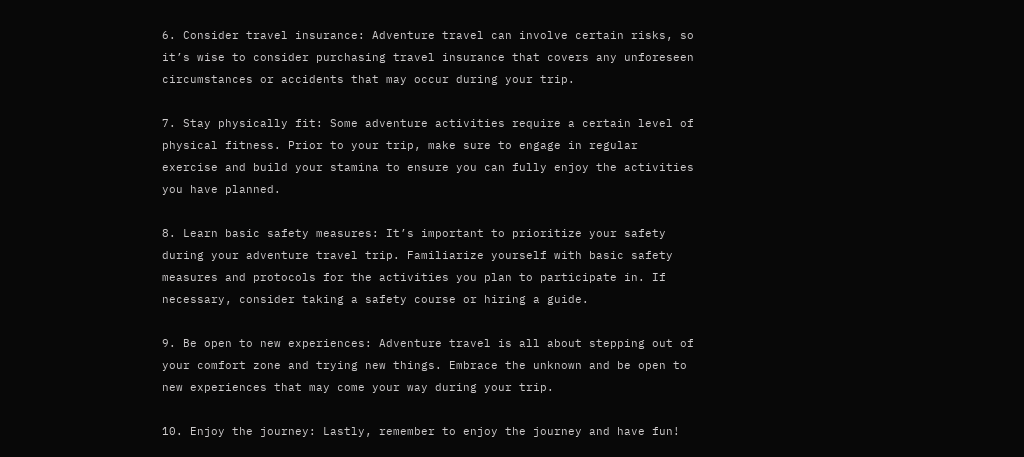6. Consider travel insurance: Adventure travel can involve certain risks, so it’s wise to consider purchasing travel insurance that covers any unforeseen circumstances or accidents that may occur during your trip.

7. Stay physically fit: Some adventure activities require a certain level of physical fitness. Prior to your trip, make sure to engage in regular exercise and build your stamina to ensure you can fully enjoy the activities you have planned.

8. Learn basic safety measures: It’s important to prioritize your safety during your adventure travel trip. Familiarize yourself with basic safety measures and protocols for the activities you plan to participate in. If necessary, consider taking a safety course or hiring a guide.

9. Be open to new experiences: Adventure travel is all about stepping out of your comfort zone and trying new things. Embrace the unknown and be open to new experiences that may come your way during your trip.

10. Enjoy the journey: Lastly, remember to enjoy the journey and have fun!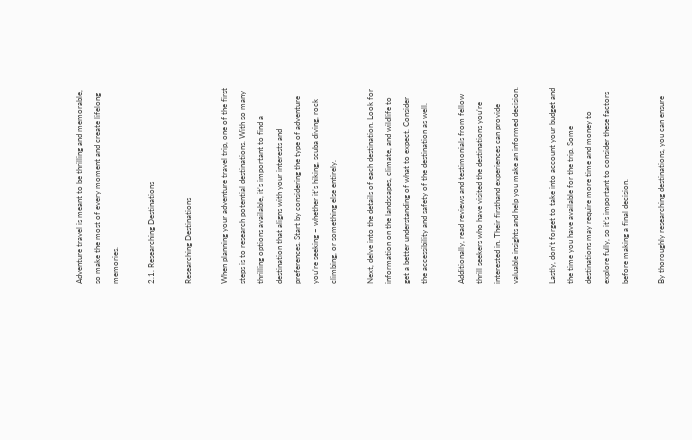Adventure travel is meant to be thrilling and memorable, so make the most of every moment and create lifelong memories.

2.1. Researching Destinations

Researching Destinations

When planning your adventure travel trip, one of the first steps is to research potential destinations. With so many thrilling options available, it’s important to find a destination that aligns with your interests and preferences. Start by considering the type of adventure you’re seeking – whether it’s hiking, scuba diving, rock climbing, or something else entirely.

Next, delve into the details of each destination. Look for information on the landscapes, climate, and wildlife to get a better understanding of what to expect. Consider the accessibility and safety of the destination as well.

Additionally, read reviews and testimonials from fellow thrill seekers who have visited the destinations you’re interested in. Their firsthand experiences can provide valuable insights and help you make an informed decision.

Lastly, don’t forget to take into account your budget and the time you have available for the trip. Some destinations may require more time and money to explore fully, so it’s important to consider these factors before making a final decision.

By thoroughly researching destinations, you can ensure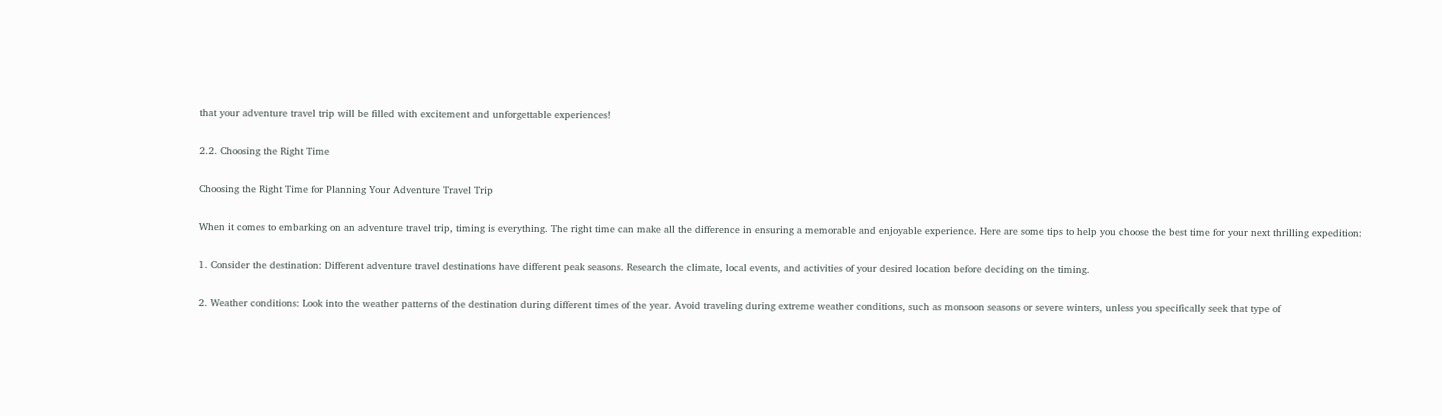that your adventure travel trip will be filled with excitement and unforgettable experiences!

2.2. Choosing the Right Time

Choosing the Right Time for Planning Your Adventure Travel Trip

When it comes to embarking on an adventure travel trip, timing is everything. The right time can make all the difference in ensuring a memorable and enjoyable experience. Here are some tips to help you choose the best time for your next thrilling expedition:

1. Consider the destination: Different adventure travel destinations have different peak seasons. Research the climate, local events, and activities of your desired location before deciding on the timing.

2. Weather conditions: Look into the weather patterns of the destination during different times of the year. Avoid traveling during extreme weather conditions, such as monsoon seasons or severe winters, unless you specifically seek that type of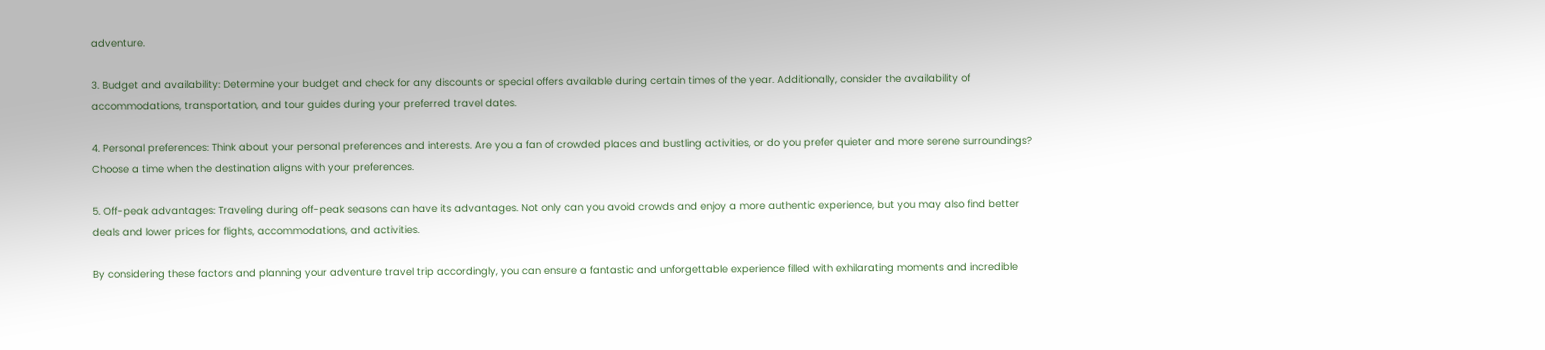adventure.

3. Budget and availability: Determine your budget and check for any discounts or special offers available during certain times of the year. Additionally, consider the availability of accommodations, transportation, and tour guides during your preferred travel dates.

4. Personal preferences: Think about your personal preferences and interests. Are you a fan of crowded places and bustling activities, or do you prefer quieter and more serene surroundings? Choose a time when the destination aligns with your preferences.

5. Off-peak advantages: Traveling during off-peak seasons can have its advantages. Not only can you avoid crowds and enjoy a more authentic experience, but you may also find better deals and lower prices for flights, accommodations, and activities.

By considering these factors and planning your adventure travel trip accordingly, you can ensure a fantastic and unforgettable experience filled with exhilarating moments and incredible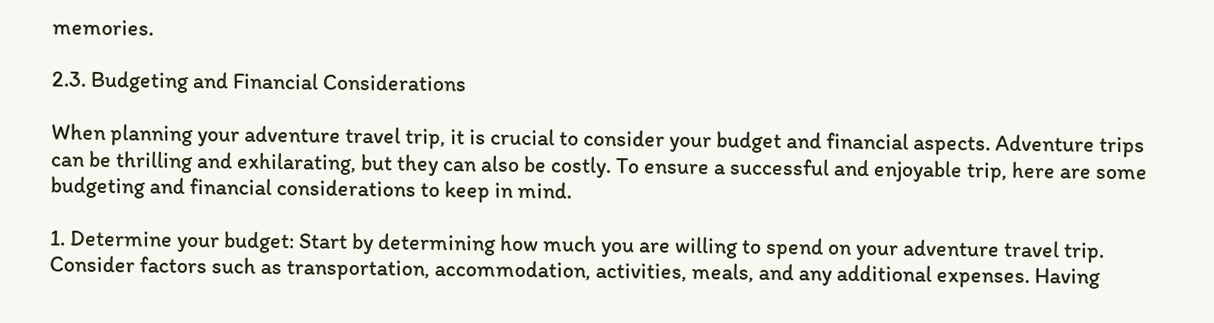memories.

2.3. Budgeting and Financial Considerations

When planning your adventure travel trip, it is crucial to consider your budget and financial aspects. Adventure trips can be thrilling and exhilarating, but they can also be costly. To ensure a successful and enjoyable trip, here are some budgeting and financial considerations to keep in mind.

1. Determine your budget: Start by determining how much you are willing to spend on your adventure travel trip. Consider factors such as transportation, accommodation, activities, meals, and any additional expenses. Having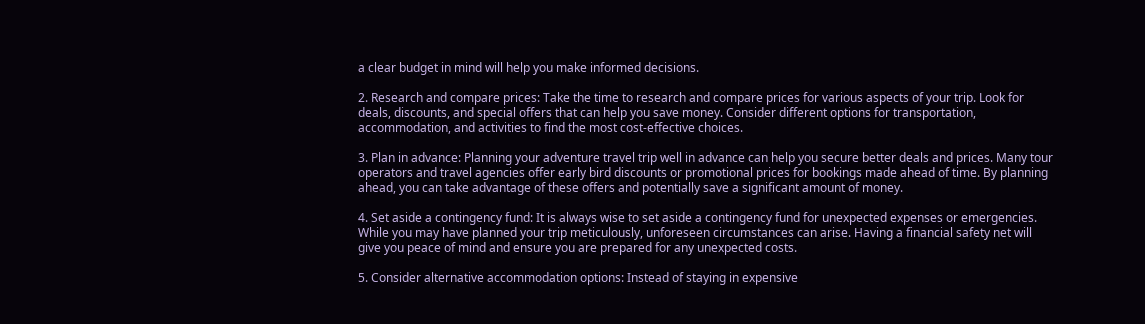a clear budget in mind will help you make informed decisions.

2. Research and compare prices: Take the time to research and compare prices for various aspects of your trip. Look for deals, discounts, and special offers that can help you save money. Consider different options for transportation, accommodation, and activities to find the most cost-effective choices.

3. Plan in advance: Planning your adventure travel trip well in advance can help you secure better deals and prices. Many tour operators and travel agencies offer early bird discounts or promotional prices for bookings made ahead of time. By planning ahead, you can take advantage of these offers and potentially save a significant amount of money.

4. Set aside a contingency fund: It is always wise to set aside a contingency fund for unexpected expenses or emergencies. While you may have planned your trip meticulously, unforeseen circumstances can arise. Having a financial safety net will give you peace of mind and ensure you are prepared for any unexpected costs.

5. Consider alternative accommodation options: Instead of staying in expensive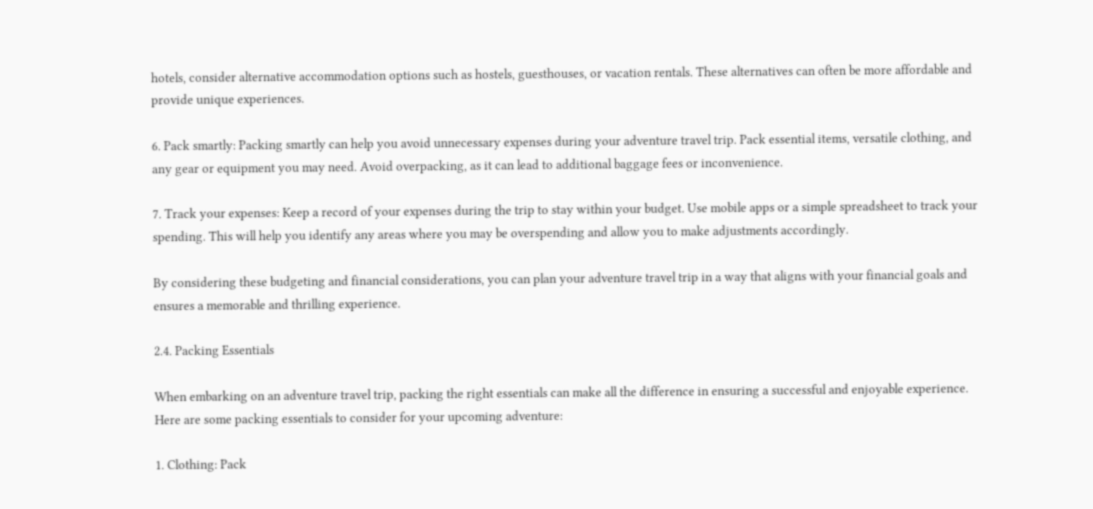hotels, consider alternative accommodation options such as hostels, guesthouses, or vacation rentals. These alternatives can often be more affordable and provide unique experiences.

6. Pack smartly: Packing smartly can help you avoid unnecessary expenses during your adventure travel trip. Pack essential items, versatile clothing, and any gear or equipment you may need. Avoid overpacking, as it can lead to additional baggage fees or inconvenience.

7. Track your expenses: Keep a record of your expenses during the trip to stay within your budget. Use mobile apps or a simple spreadsheet to track your spending. This will help you identify any areas where you may be overspending and allow you to make adjustments accordingly.

By considering these budgeting and financial considerations, you can plan your adventure travel trip in a way that aligns with your financial goals and ensures a memorable and thrilling experience.

2.4. Packing Essentials

When embarking on an adventure travel trip, packing the right essentials can make all the difference in ensuring a successful and enjoyable experience. Here are some packing essentials to consider for your upcoming adventure:

1. Clothing: Pack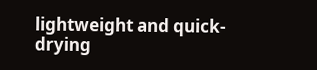lightweight and quick-drying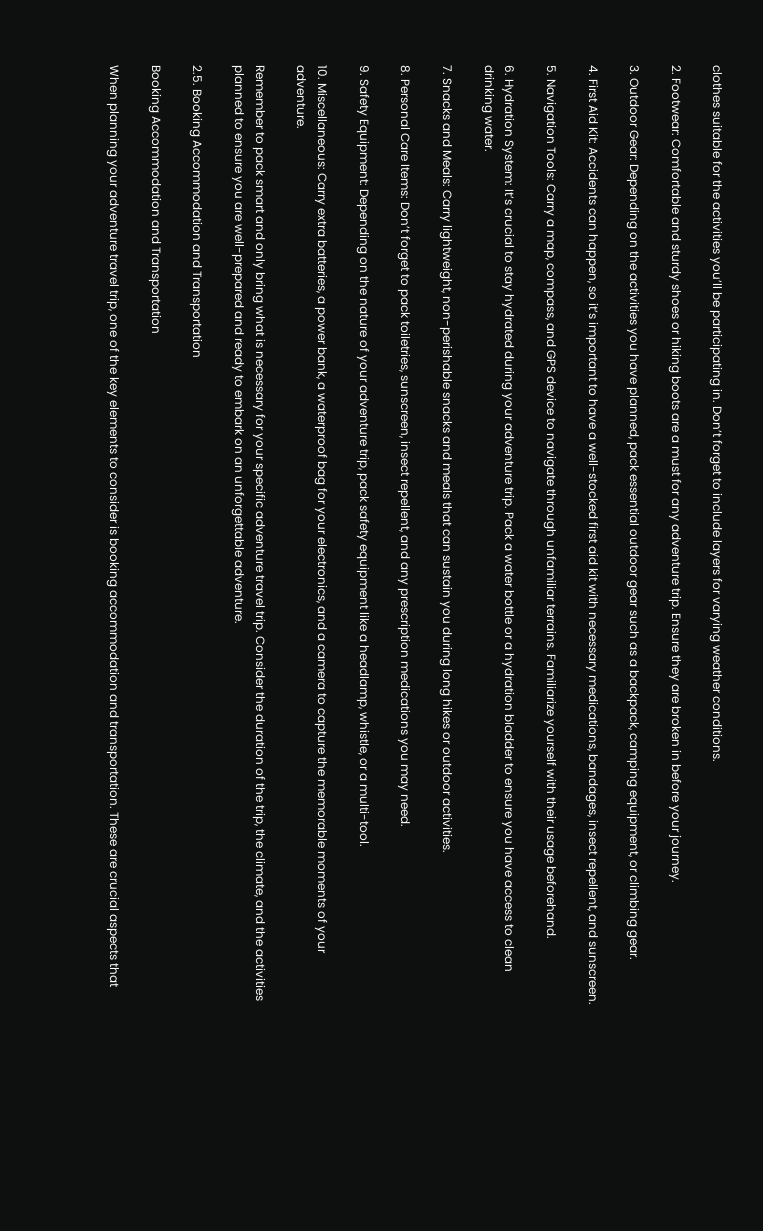clothes suitable for the activities you’ll be participating in. Don’t forget to include layers for varying weather conditions.

2. Footwear: Comfortable and sturdy shoes or hiking boots are a must for any adventure trip. Ensure they are broken in before your journey.

3. Outdoor Gear: Depending on the activities you have planned, pack essential outdoor gear such as a backpack, camping equipment, or climbing gear.

4. First Aid Kit: Accidents can happen, so it’s important to have a well-stocked first aid kit with necessary medications, bandages, insect repellent, and sunscreen.

5. Navigation Tools: Carry a map, compass, and GPS device to navigate through unfamiliar terrains. Familiarize yourself with their usage beforehand.

6. Hydration System: It’s crucial to stay hydrated during your adventure trip. Pack a water bottle or a hydration bladder to ensure you have access to clean drinking water.

7. Snacks and Meals: Carry lightweight, non-perishable snacks and meals that can sustain you during long hikes or outdoor activities.

8. Personal Care Items: Don’t forget to pack toiletries, sunscreen, insect repellent, and any prescription medications you may need.

9. Safety Equipment: Depending on the nature of your adventure trip, pack safety equipment like a headlamp, whistle, or a multi-tool.

10. Miscellaneous: Carry extra batteries, a power bank, a waterproof bag for your electronics, and a camera to capture the memorable moments of your adventure.

Remember to pack smart and only bring what is necessary for your specific adventure travel trip. Consider the duration of the trip, the climate, and the activities planned to ensure you are well-prepared and ready to embark on an unforgettable adventure.

2.5. Booking Accommodation and Transportation

Booking Accommodation and Transportation

When planning your adventure travel trip, one of the key elements to consider is booking accommodation and transportation. These are crucial aspects that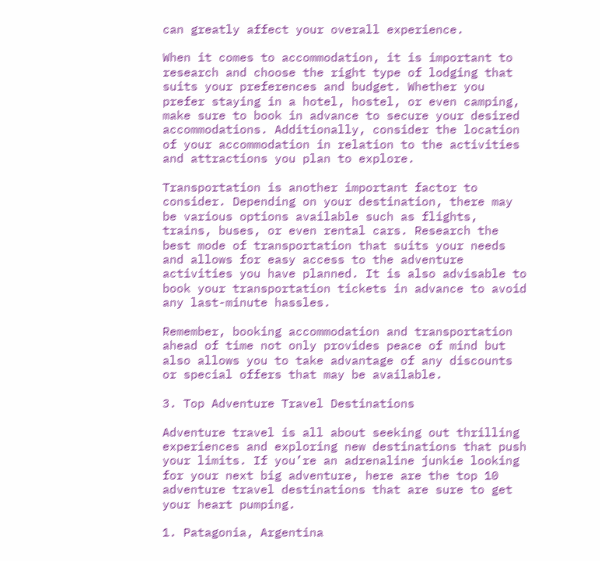can greatly affect your overall experience.

When it comes to accommodation, it is important to research and choose the right type of lodging that suits your preferences and budget. Whether you prefer staying in a hotel, hostel, or even camping, make sure to book in advance to secure your desired accommodations. Additionally, consider the location of your accommodation in relation to the activities and attractions you plan to explore.

Transportation is another important factor to consider. Depending on your destination, there may be various options available such as flights, trains, buses, or even rental cars. Research the best mode of transportation that suits your needs and allows for easy access to the adventure activities you have planned. It is also advisable to book your transportation tickets in advance to avoid any last-minute hassles.

Remember, booking accommodation and transportation ahead of time not only provides peace of mind but also allows you to take advantage of any discounts or special offers that may be available.

3. Top Adventure Travel Destinations

Adventure travel is all about seeking out thrilling experiences and exploring new destinations that push your limits. If you’re an adrenaline junkie looking for your next big adventure, here are the top 10 adventure travel destinations that are sure to get your heart pumping.

1. Patagonia, Argentina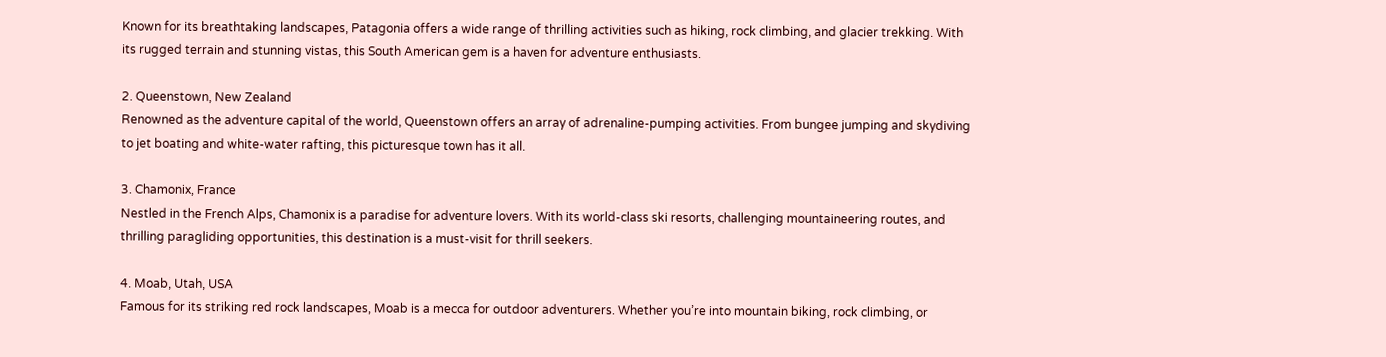Known for its breathtaking landscapes, Patagonia offers a wide range of thrilling activities such as hiking, rock climbing, and glacier trekking. With its rugged terrain and stunning vistas, this South American gem is a haven for adventure enthusiasts.

2. Queenstown, New Zealand
Renowned as the adventure capital of the world, Queenstown offers an array of adrenaline-pumping activities. From bungee jumping and skydiving to jet boating and white-water rafting, this picturesque town has it all.

3. Chamonix, France
Nestled in the French Alps, Chamonix is a paradise for adventure lovers. With its world-class ski resorts, challenging mountaineering routes, and thrilling paragliding opportunities, this destination is a must-visit for thrill seekers.

4. Moab, Utah, USA
Famous for its striking red rock landscapes, Moab is a mecca for outdoor adventurers. Whether you’re into mountain biking, rock climbing, or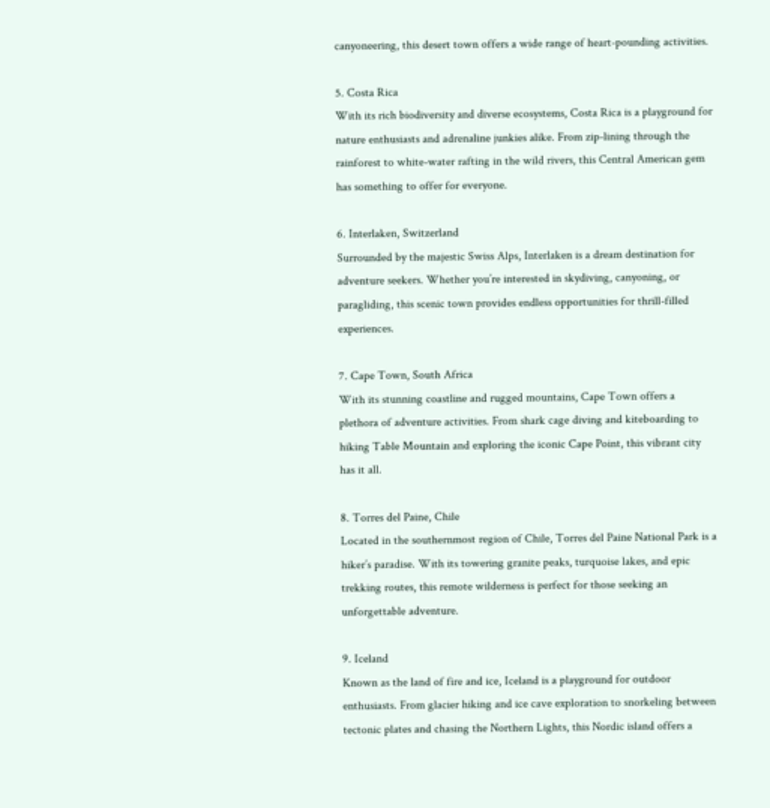canyoneering, this desert town offers a wide range of heart-pounding activities.

5. Costa Rica
With its rich biodiversity and diverse ecosystems, Costa Rica is a playground for nature enthusiasts and adrenaline junkies alike. From zip-lining through the rainforest to white-water rafting in the wild rivers, this Central American gem has something to offer for everyone.

6. Interlaken, Switzerland
Surrounded by the majestic Swiss Alps, Interlaken is a dream destination for adventure seekers. Whether you’re interested in skydiving, canyoning, or paragliding, this scenic town provides endless opportunities for thrill-filled experiences.

7. Cape Town, South Africa
With its stunning coastline and rugged mountains, Cape Town offers a plethora of adventure activities. From shark cage diving and kiteboarding to hiking Table Mountain and exploring the iconic Cape Point, this vibrant city has it all.

8. Torres del Paine, Chile
Located in the southernmost region of Chile, Torres del Paine National Park is a hiker’s paradise. With its towering granite peaks, turquoise lakes, and epic trekking routes, this remote wilderness is perfect for those seeking an unforgettable adventure.

9. Iceland
Known as the land of fire and ice, Iceland is a playground for outdoor enthusiasts. From glacier hiking and ice cave exploration to snorkeling between tectonic plates and chasing the Northern Lights, this Nordic island offers a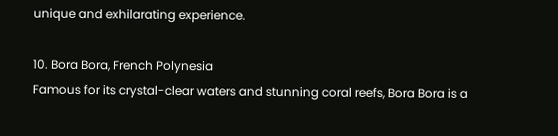unique and exhilarating experience.

10. Bora Bora, French Polynesia
Famous for its crystal-clear waters and stunning coral reefs, Bora Bora is a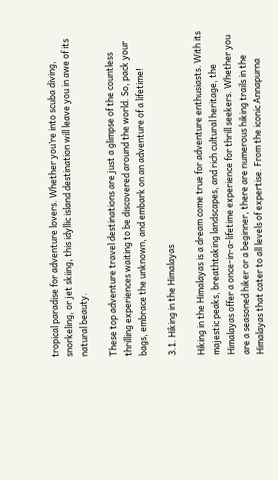tropical paradise for adventure lovers. Whether you’re into scuba diving, snorkeling, or jet skiing, this idyllic island destination will leave you in awe of its natural beauty.

These top adventure travel destinations are just a glimpse of the countless thrilling experiences waiting to be discovered around the world. So, pack your bags, embrace the unknown, and embark on an adventure of a lifetime!

3.1. Hiking in the Himalayas

Hiking in the Himalayas is a dream come true for adventure enthusiasts. With its majestic peaks, breathtaking landscapes, and rich cultural heritage, the Himalayas offer a once-in-a-lifetime experience for thrill seekers. Whether you are a seasoned hiker or a beginner, there are numerous hiking trails in the Himalayas that cater to all levels of expertise. From the iconic Annapurna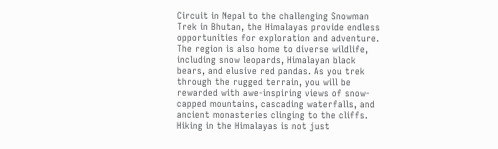Circuit in Nepal to the challenging Snowman Trek in Bhutan, the Himalayas provide endless opportunities for exploration and adventure. The region is also home to diverse wildlife, including snow leopards, Himalayan black bears, and elusive red pandas. As you trek through the rugged terrain, you will be rewarded with awe-inspiring views of snow-capped mountains, cascading waterfalls, and ancient monasteries clinging to the cliffs. Hiking in the Himalayas is not just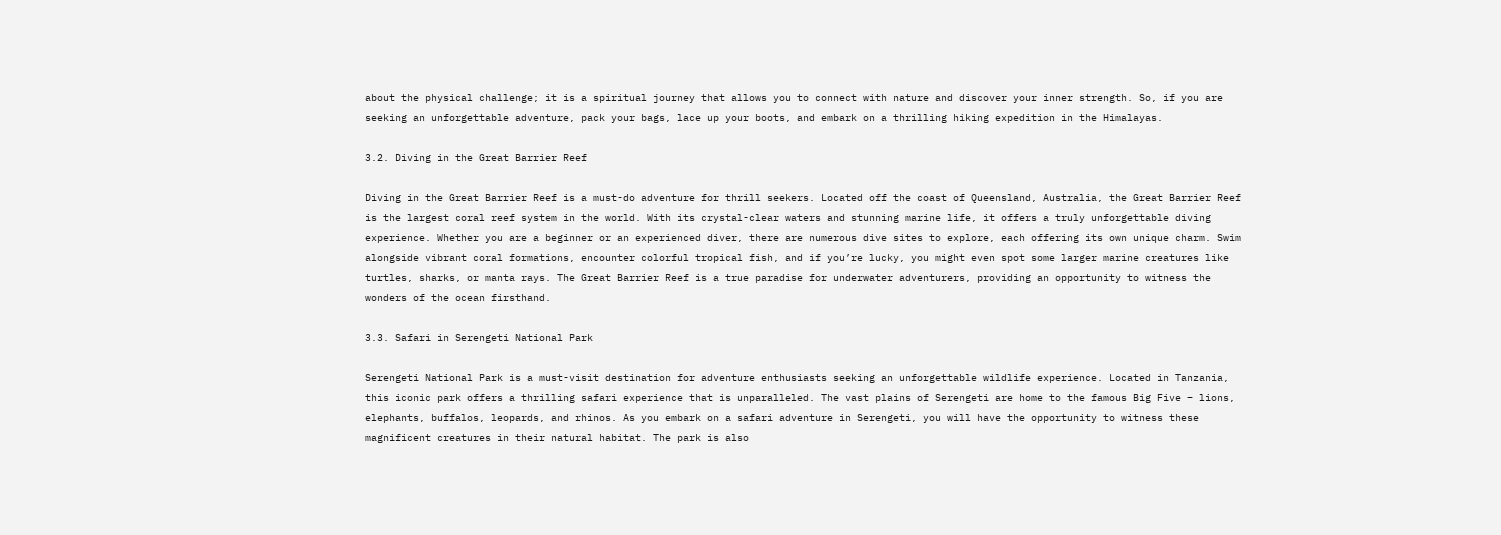about the physical challenge; it is a spiritual journey that allows you to connect with nature and discover your inner strength. So, if you are seeking an unforgettable adventure, pack your bags, lace up your boots, and embark on a thrilling hiking expedition in the Himalayas.

3.2. Diving in the Great Barrier Reef

Diving in the Great Barrier Reef is a must-do adventure for thrill seekers. Located off the coast of Queensland, Australia, the Great Barrier Reef is the largest coral reef system in the world. With its crystal-clear waters and stunning marine life, it offers a truly unforgettable diving experience. Whether you are a beginner or an experienced diver, there are numerous dive sites to explore, each offering its own unique charm. Swim alongside vibrant coral formations, encounter colorful tropical fish, and if you’re lucky, you might even spot some larger marine creatures like turtles, sharks, or manta rays. The Great Barrier Reef is a true paradise for underwater adventurers, providing an opportunity to witness the wonders of the ocean firsthand.

3.3. Safari in Serengeti National Park

Serengeti National Park is a must-visit destination for adventure enthusiasts seeking an unforgettable wildlife experience. Located in Tanzania, this iconic park offers a thrilling safari experience that is unparalleled. The vast plains of Serengeti are home to the famous Big Five – lions, elephants, buffalos, leopards, and rhinos. As you embark on a safari adventure in Serengeti, you will have the opportunity to witness these magnificent creatures in their natural habitat. The park is also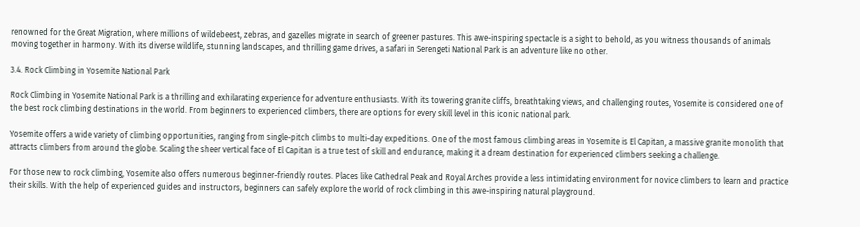renowned for the Great Migration, where millions of wildebeest, zebras, and gazelles migrate in search of greener pastures. This awe-inspiring spectacle is a sight to behold, as you witness thousands of animals moving together in harmony. With its diverse wildlife, stunning landscapes, and thrilling game drives, a safari in Serengeti National Park is an adventure like no other.

3.4. Rock Climbing in Yosemite National Park

Rock Climbing in Yosemite National Park is a thrilling and exhilarating experience for adventure enthusiasts. With its towering granite cliffs, breathtaking views, and challenging routes, Yosemite is considered one of the best rock climbing destinations in the world. From beginners to experienced climbers, there are options for every skill level in this iconic national park.

Yosemite offers a wide variety of climbing opportunities, ranging from single-pitch climbs to multi-day expeditions. One of the most famous climbing areas in Yosemite is El Capitan, a massive granite monolith that attracts climbers from around the globe. Scaling the sheer vertical face of El Capitan is a true test of skill and endurance, making it a dream destination for experienced climbers seeking a challenge.

For those new to rock climbing, Yosemite also offers numerous beginner-friendly routes. Places like Cathedral Peak and Royal Arches provide a less intimidating environment for novice climbers to learn and practice their skills. With the help of experienced guides and instructors, beginners can safely explore the world of rock climbing in this awe-inspiring natural playground.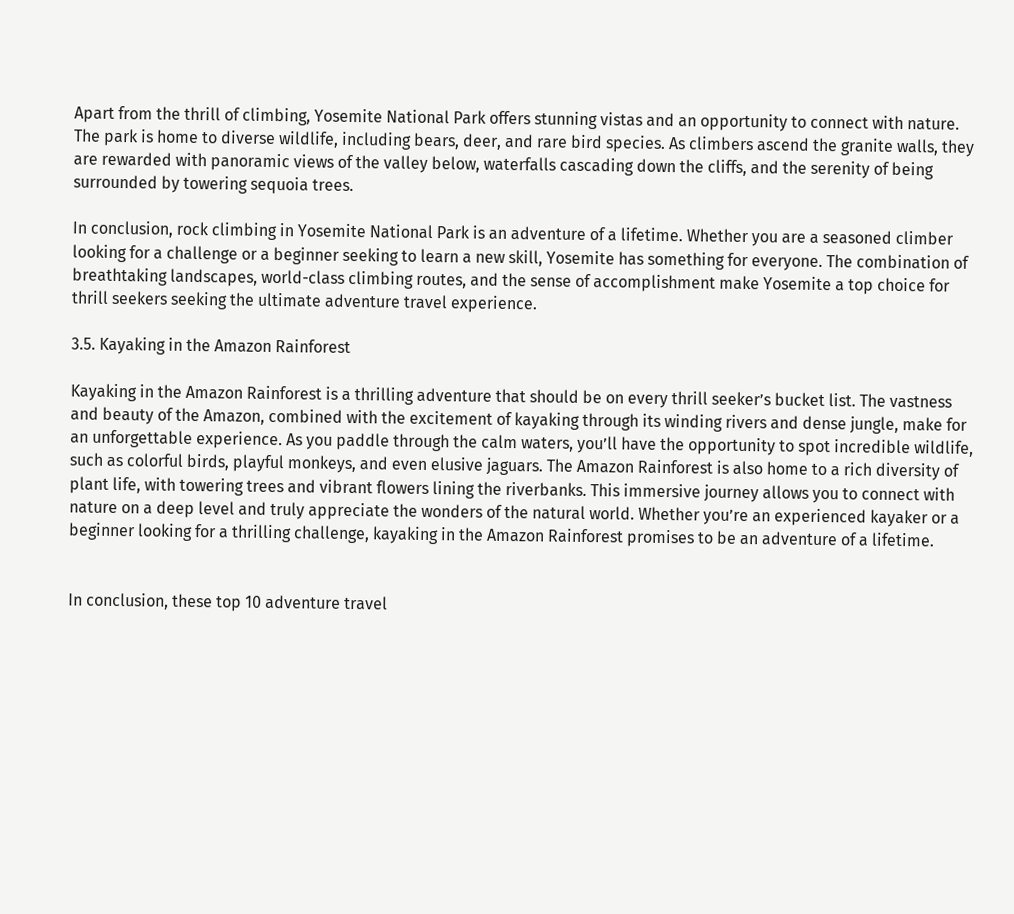Apart from the thrill of climbing, Yosemite National Park offers stunning vistas and an opportunity to connect with nature. The park is home to diverse wildlife, including bears, deer, and rare bird species. As climbers ascend the granite walls, they are rewarded with panoramic views of the valley below, waterfalls cascading down the cliffs, and the serenity of being surrounded by towering sequoia trees.

In conclusion, rock climbing in Yosemite National Park is an adventure of a lifetime. Whether you are a seasoned climber looking for a challenge or a beginner seeking to learn a new skill, Yosemite has something for everyone. The combination of breathtaking landscapes, world-class climbing routes, and the sense of accomplishment make Yosemite a top choice for thrill seekers seeking the ultimate adventure travel experience.

3.5. Kayaking in the Amazon Rainforest

Kayaking in the Amazon Rainforest is a thrilling adventure that should be on every thrill seeker’s bucket list. The vastness and beauty of the Amazon, combined with the excitement of kayaking through its winding rivers and dense jungle, make for an unforgettable experience. As you paddle through the calm waters, you’ll have the opportunity to spot incredible wildlife, such as colorful birds, playful monkeys, and even elusive jaguars. The Amazon Rainforest is also home to a rich diversity of plant life, with towering trees and vibrant flowers lining the riverbanks. This immersive journey allows you to connect with nature on a deep level and truly appreciate the wonders of the natural world. Whether you’re an experienced kayaker or a beginner looking for a thrilling challenge, kayaking in the Amazon Rainforest promises to be an adventure of a lifetime.


In conclusion, these top 10 adventure travel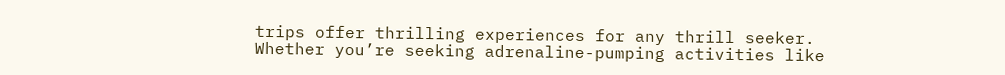trips offer thrilling experiences for any thrill seeker. Whether you’re seeking adrenaline-pumping activities like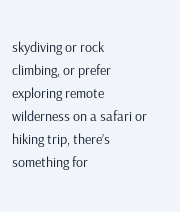skydiving or rock climbing, or prefer exploring remote wilderness on a safari or hiking trip, there’s something for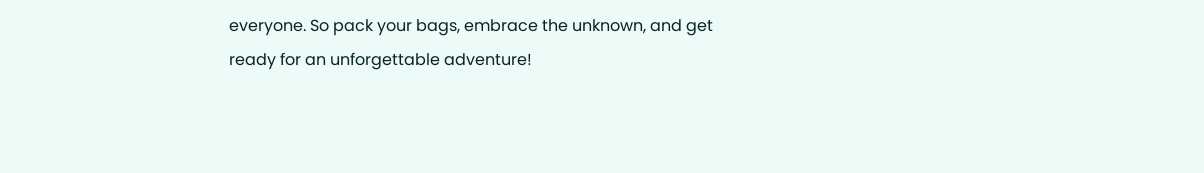everyone. So pack your bags, embrace the unknown, and get ready for an unforgettable adventure!